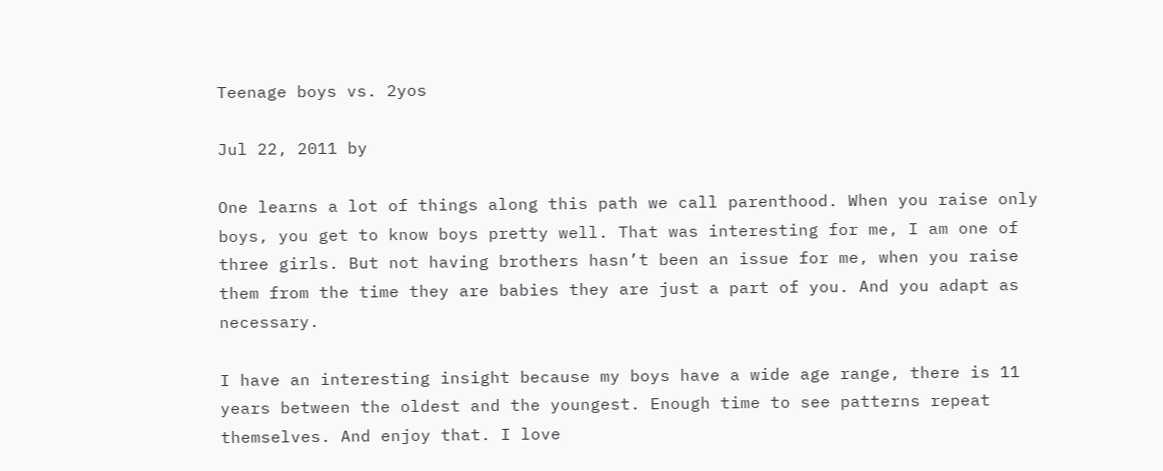Teenage boys vs. 2yos

Jul 22, 2011 by

One learns a lot of things along this path we call parenthood. When you raise only boys, you get to know boys pretty well. That was interesting for me, I am one of three girls. But not having brothers hasn’t been an issue for me, when you raise them from the time they are babies they are just a part of you. And you adapt as necessary.

I have an interesting insight because my boys have a wide age range, there is 11 years between the oldest and the youngest. Enough time to see patterns repeat themselves. And enjoy that. I love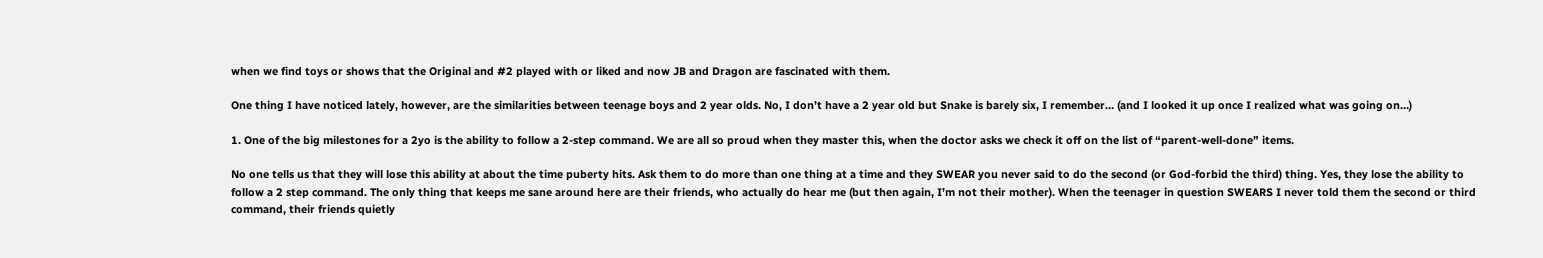when we find toys or shows that the Original and #2 played with or liked and now JB and Dragon are fascinated with them.

One thing I have noticed lately, however, are the similarities between teenage boys and 2 year olds. No, I don’t have a 2 year old but Snake is barely six, I remember… (and I looked it up once I realized what was going on…)

1. One of the big milestones for a 2yo is the ability to follow a 2-step command. We are all so proud when they master this, when the doctor asks we check it off on the list of “parent-well-done” items.

No one tells us that they will lose this ability at about the time puberty hits. Ask them to do more than one thing at a time and they SWEAR you never said to do the second (or God-forbid the third) thing. Yes, they lose the ability to follow a 2 step command. The only thing that keeps me sane around here are their friends, who actually do hear me (but then again, I’m not their mother). When the teenager in question SWEARS I never told them the second or third command, their friends quietly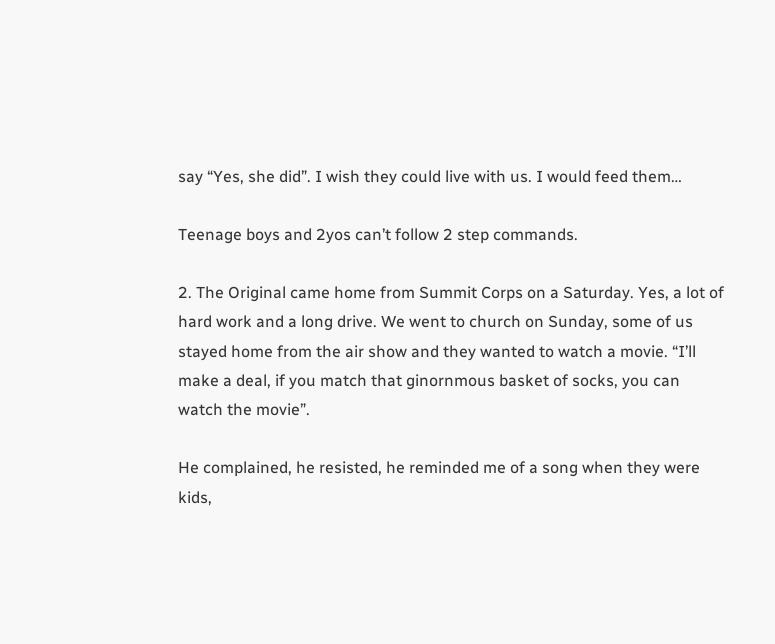say “Yes, she did”. I wish they could live with us. I would feed them…

Teenage boys and 2yos can’t follow 2 step commands.

2. The Original came home from Summit Corps on a Saturday. Yes, a lot of hard work and a long drive. We went to church on Sunday, some of us stayed home from the air show and they wanted to watch a movie. “I’ll make a deal, if you match that ginornmous basket of socks, you can watch the movie”.

He complained, he resisted, he reminded me of a song when they were kids,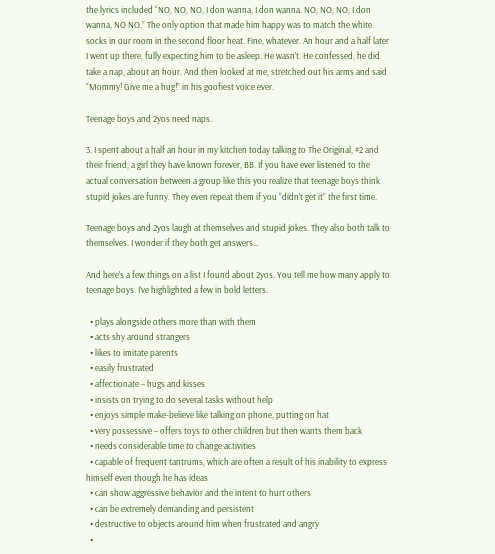the lyrics included “NO, NO, NO, I don wanna, I don wanna. NO, NO, NO, I don wanna, NO NO.” The only option that made him happy was to match the white socks in our room in the second floor heat. Fine, whatever. An hour and a half later I went up there, fully expecting him to be asleep. He wasn’t. He confessed, he did take a nap, about an hour. And then looked at me, stretched out his arms and said “Mommy! Give me a hug!” in his goofiest voice ever.

Teenage boys and 2yos need naps.

3. I spent about a half an hour in my kitchen today talking to The Original, #2 and their friend, a girl they have known forever, BB. If you have ever listened to the actual conversation between a group like this you realize that teenage boys think stupid jokes are funny. They even repeat them if you “didn’t get it” the first time.

Teenage boys and 2yos laugh at themselves and stupid jokes. They also both talk to themselves. I wonder if they both get answers…

And here’s a few things on a list I found about 2yos. You tell me how many apply to teenage boys. I’ve highlighted a few in bold letters.

  • plays alongside others more than with them
  • acts shy around strangers
  • likes to imitate parents
  • easily frustrated
  • affectionate – hugs and kisses
  • insists on trying to do several tasks without help
  • enjoys simple make-believe like talking on phone, putting on hat
  • very possessive – offers toys to other children but then wants them back
  • needs considerable time to change activities
  • capable of frequent tantrums, which are often a result of his inability to express himself even though he has ideas
  • can show aggressive behavior and the intent to hurt others
  • can be extremely demanding and persistent
  • destructive to objects around him when frustrated and angry
  •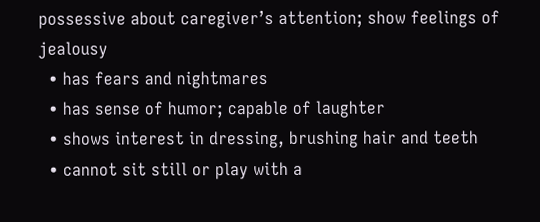possessive about caregiver’s attention; show feelings of jealousy
  • has fears and nightmares
  • has sense of humor; capable of laughter
  • shows interest in dressing, brushing hair and teeth
  • cannot sit still or play with a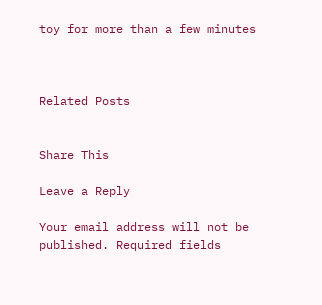toy for more than a few minutes



Related Posts


Share This

Leave a Reply

Your email address will not be published. Required fields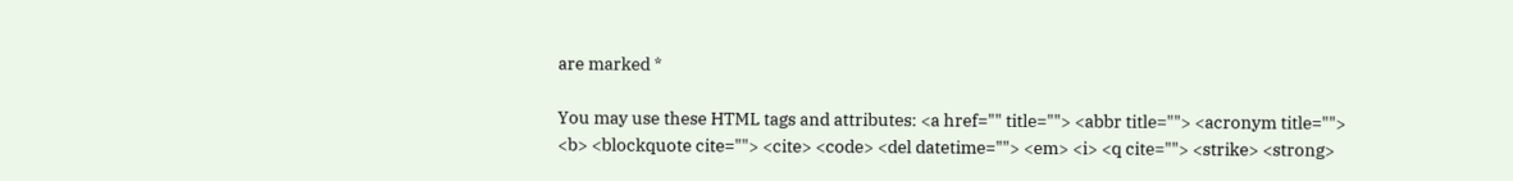are marked *

You may use these HTML tags and attributes: <a href="" title=""> <abbr title=""> <acronym title=""> <b> <blockquote cite=""> <cite> <code> <del datetime=""> <em> <i> <q cite=""> <strike> <strong>